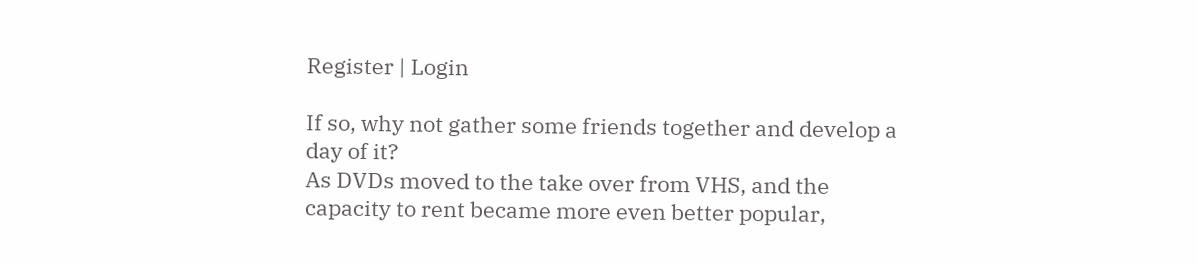Register | Login

If so, why not gather some friends together and develop a day of it?
As DVDs moved to the take over from VHS, and the capacity to rent became more even better popular,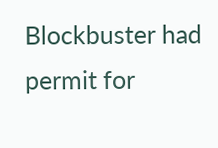Blockbuster had permit for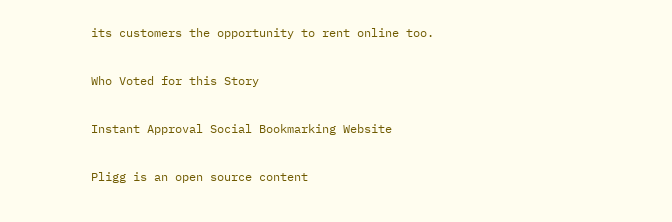its customers the opportunity to rent online too.

Who Voted for this Story

Instant Approval Social Bookmarking Website

Pligg is an open source content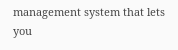management system that lets you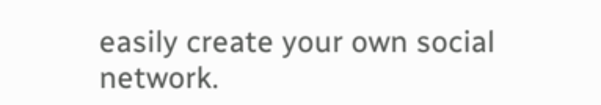easily create your own social network.